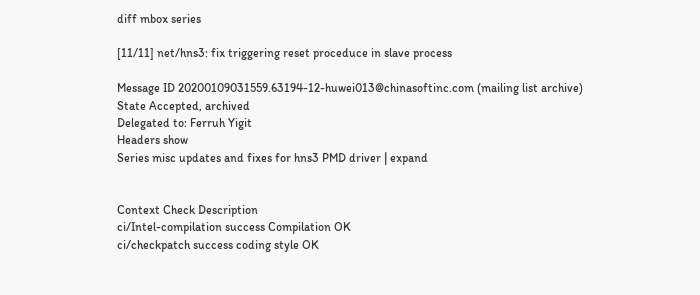diff mbox series

[11/11] net/hns3: fix triggering reset proceduce in slave process

Message ID 20200109031559.63194-12-huwei013@chinasoftinc.com (mailing list archive)
State Accepted, archived
Delegated to: Ferruh Yigit
Headers show
Series misc updates and fixes for hns3 PMD driver | expand


Context Check Description
ci/Intel-compilation success Compilation OK
ci/checkpatch success coding style OK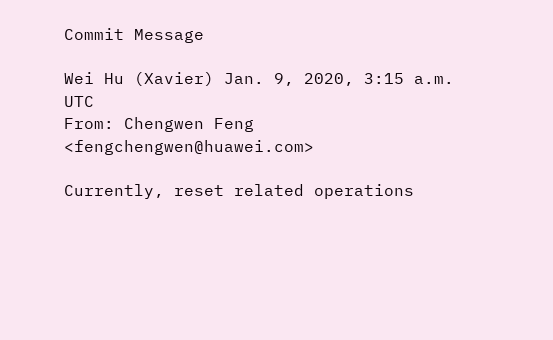Commit Message

Wei Hu (Xavier) Jan. 9, 2020, 3:15 a.m. UTC
From: Chengwen Feng <fengchengwen@huawei.com>

Currently, reset related operations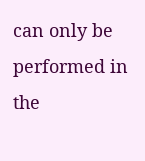can only be performed in the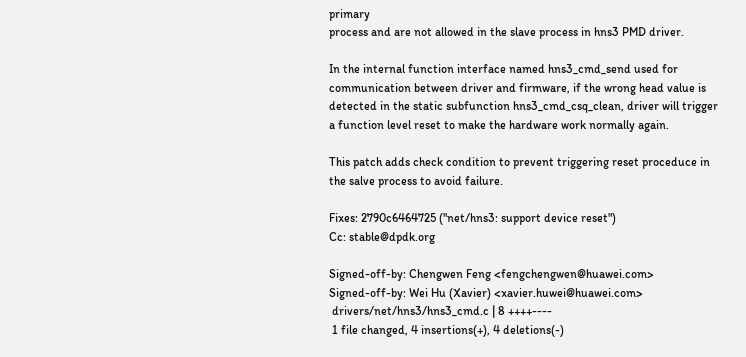primary
process and are not allowed in the slave process in hns3 PMD driver.

In the internal function interface named hns3_cmd_send used for
communication between driver and firmware, if the wrong head value is
detected in the static subfunction hns3_cmd_csq_clean, driver will trigger
a function level reset to make the hardware work normally again.

This patch adds check condition to prevent triggering reset proceduce in
the salve process to avoid failure.

Fixes: 2790c6464725 ("net/hns3: support device reset")
Cc: stable@dpdk.org

Signed-off-by: Chengwen Feng <fengchengwen@huawei.com>
Signed-off-by: Wei Hu (Xavier) <xavier.huwei@huawei.com>
 drivers/net/hns3/hns3_cmd.c | 8 ++++----
 1 file changed, 4 insertions(+), 4 deletions(-)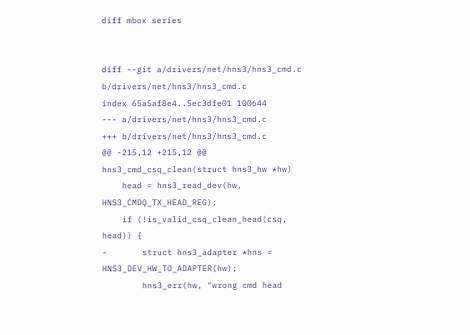diff mbox series


diff --git a/drivers/net/hns3/hns3_cmd.c b/drivers/net/hns3/hns3_cmd.c
index 65a5af8e4..5ec3dfe01 100644
--- a/drivers/net/hns3/hns3_cmd.c
+++ b/drivers/net/hns3/hns3_cmd.c
@@ -215,12 +215,12 @@  hns3_cmd_csq_clean(struct hns3_hw *hw)
    head = hns3_read_dev(hw, HNS3_CMDQ_TX_HEAD_REG);
    if (!is_valid_csq_clean_head(csq, head)) {
-       struct hns3_adapter *hns = HNS3_DEV_HW_TO_ADAPTER(hw);
        hns3_err(hw, "wrong cmd head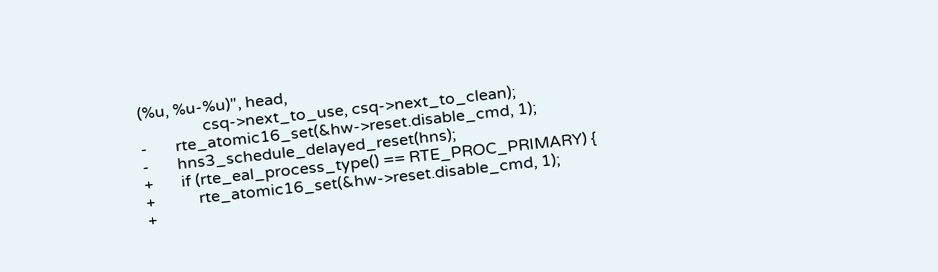(%u, %u-%u)", head,
                csq->next_to_use, csq->next_to_clean);
-       rte_atomic16_set(&hw->reset.disable_cmd, 1);
-       hns3_schedule_delayed_reset(hns);
+       if (rte_eal_process_type() == RTE_PROC_PRIMARY) {
+           rte_atomic16_set(&hw->reset.disable_cmd, 1);
+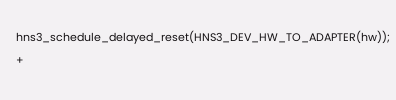hns3_schedule_delayed_reset(HNS3_DEV_HW_TO_ADAPTER(hw));
+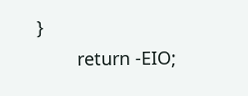}
        return -EIO;